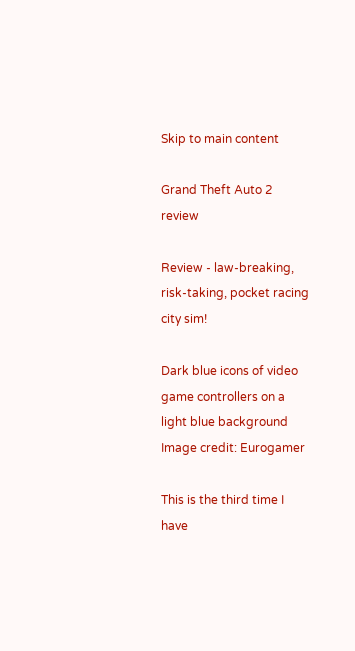Skip to main content

Grand Theft Auto 2 review

Review - law-breaking, risk-taking, pocket racing city sim!

Dark blue icons of video game controllers on a light blue background
Image credit: Eurogamer

This is the third time I have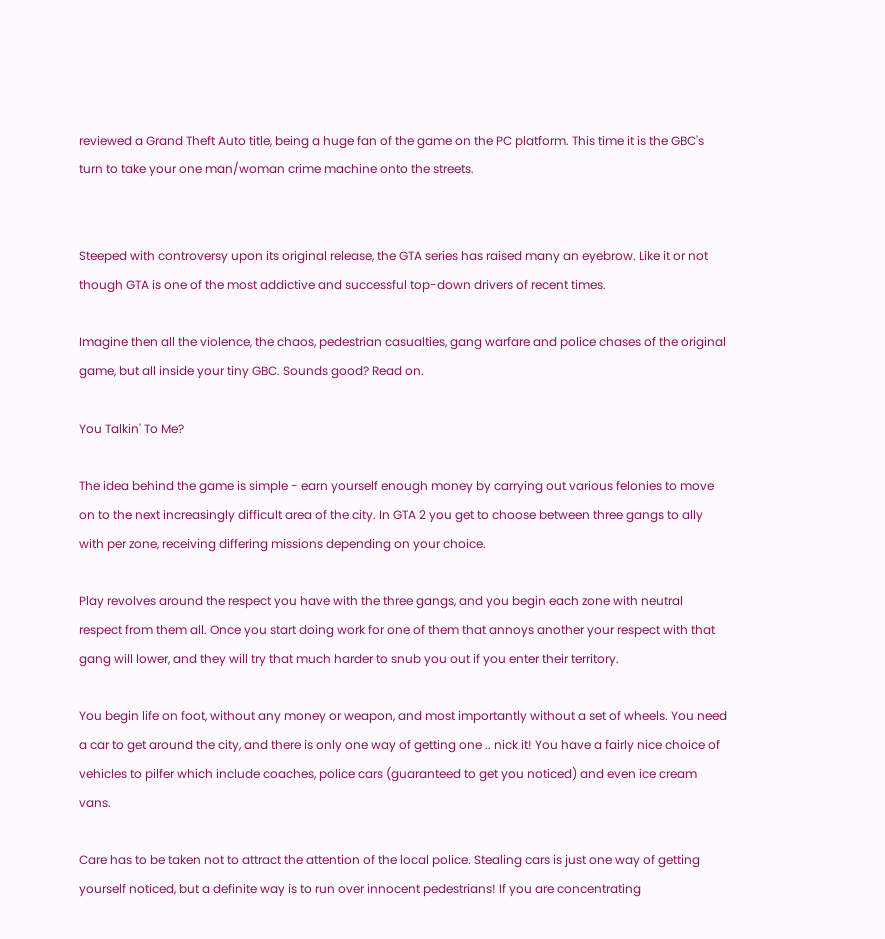reviewed a Grand Theft Auto title, being a huge fan of the game on the PC platform. This time it is the GBC's turn to take your one man/woman crime machine onto the streets.


Steeped with controversy upon its original release, the GTA series has raised many an eyebrow. Like it or not though GTA is one of the most addictive and successful top-down drivers of recent times.

Imagine then all the violence, the chaos, pedestrian casualties, gang warfare and police chases of the original game, but all inside your tiny GBC. Sounds good? Read on.

You Talkin' To Me?

The idea behind the game is simple - earn yourself enough money by carrying out various felonies to move on to the next increasingly difficult area of the city. In GTA 2 you get to choose between three gangs to ally with per zone, receiving differing missions depending on your choice.

Play revolves around the respect you have with the three gangs, and you begin each zone with neutral respect from them all. Once you start doing work for one of them that annoys another your respect with that gang will lower, and they will try that much harder to snub you out if you enter their territory.

You begin life on foot, without any money or weapon, and most importantly without a set of wheels. You need a car to get around the city, and there is only one way of getting one .. nick it! You have a fairly nice choice of vehicles to pilfer which include coaches, police cars (guaranteed to get you noticed) and even ice cream vans.

Care has to be taken not to attract the attention of the local police. Stealing cars is just one way of getting yourself noticed, but a definite way is to run over innocent pedestrians! If you are concentrating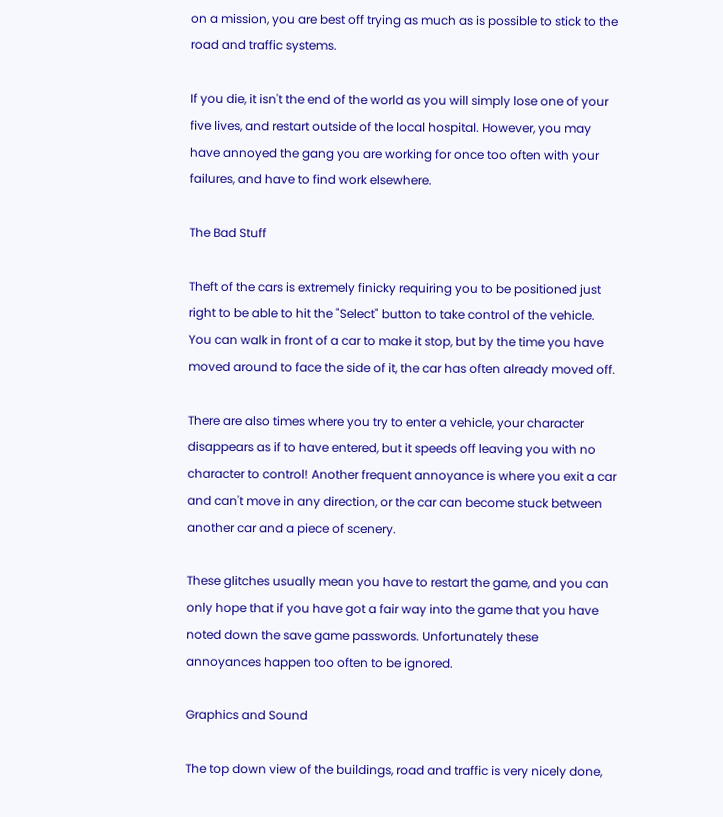on a mission, you are best off trying as much as is possible to stick to the road and traffic systems.

If you die, it isn't the end of the world as you will simply lose one of your five lives, and restart outside of the local hospital. However, you may have annoyed the gang you are working for once too often with your failures, and have to find work elsewhere.

The Bad Stuff

Theft of the cars is extremely finicky requiring you to be positioned just right to be able to hit the "Select" button to take control of the vehicle. You can walk in front of a car to make it stop, but by the time you have moved around to face the side of it, the car has often already moved off.

There are also times where you try to enter a vehicle, your character disappears as if to have entered, but it speeds off leaving you with no character to control! Another frequent annoyance is where you exit a car and can't move in any direction, or the car can become stuck between another car and a piece of scenery.

These glitches usually mean you have to restart the game, and you can only hope that if you have got a fair way into the game that you have noted down the save game passwords. Unfortunately these annoyances happen too often to be ignored.

Graphics and Sound

The top down view of the buildings, road and traffic is very nicely done,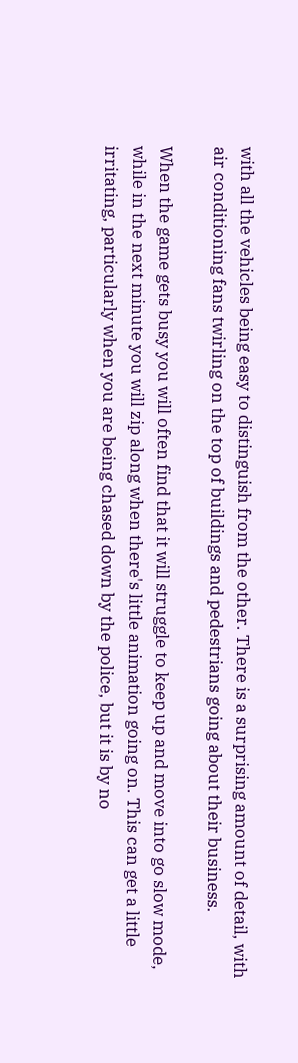with all the vehicles being easy to distinguish from the other. There is a surprising amount of detail, with air conditioning fans twirling on the top of buildings and pedestrians going about their business.

When the game gets busy you will often find that it will struggle to keep up and move into go slow mode, while in the next minute you will zip along when there's little animation going on. This can get a little irritating, particularly when you are being chased down by the police, but it is by no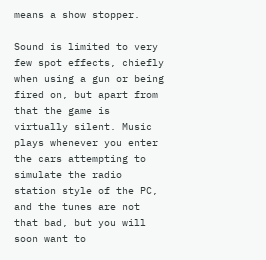means a show stopper.

Sound is limited to very few spot effects, chiefly when using a gun or being fired on, but apart from that the game is virtually silent. Music plays whenever you enter the cars attempting to simulate the radio station style of the PC, and the tunes are not that bad, but you will soon want to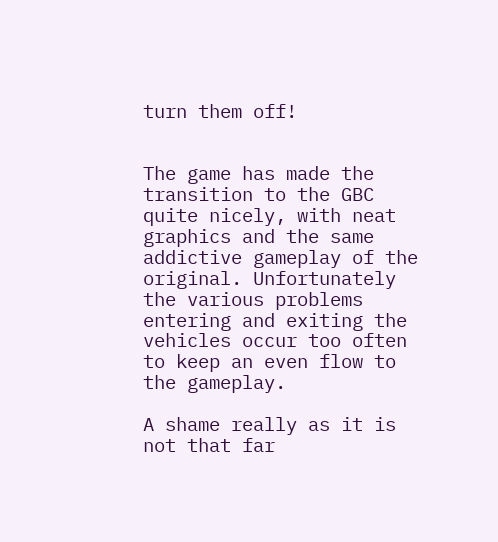turn them off!


The game has made the transition to the GBC quite nicely, with neat graphics and the same addictive gameplay of the original. Unfortunately the various problems entering and exiting the vehicles occur too often to keep an even flow to the gameplay.

A shame really as it is not that far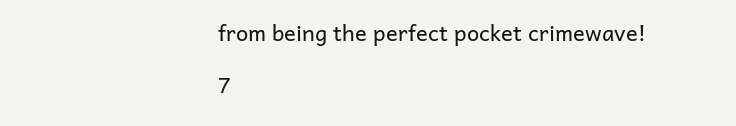from being the perfect pocket crimewave!

7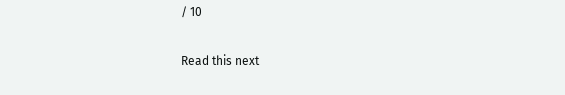/ 10

Read this next